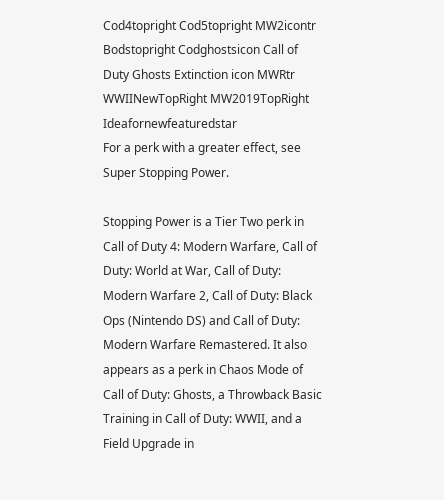Cod4topright Cod5topright MW2icontr Bodstopright Codghostsicon Call of Duty Ghosts Extinction icon MWRtr WWIINewTopRight MW2019TopRight Ideafornewfeaturedstar
For a perk with a greater effect, see Super Stopping Power.

Stopping Power is a Tier Two perk in Call of Duty 4: Modern Warfare, Call of Duty: World at War, Call of Duty: Modern Warfare 2, Call of Duty: Black Ops (Nintendo DS) and Call of Duty: Modern Warfare Remastered. It also appears as a perk in Chaos Mode of Call of Duty: Ghosts, a Throwback Basic Training in Call of Duty: WWII, and a Field Upgrade in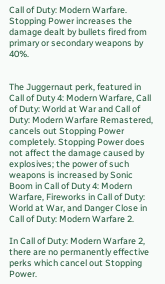Call of Duty: Modern Warfare. Stopping Power increases the damage dealt by bullets fired from primary or secondary weapons by 40%.


The Juggernaut perk, featured in Call of Duty 4: Modern Warfare, Call of Duty: World at War and Call of Duty: Modern Warfare Remastered, cancels out Stopping Power completely. Stopping Power does not affect the damage caused by explosives; the power of such weapons is increased by Sonic Boom in Call of Duty 4: Modern Warfare, Fireworks in Call of Duty: World at War, and Danger Close in Call of Duty: Modern Warfare 2.

In Call of Duty: Modern Warfare 2, there are no permanently effective perks which cancel out Stopping Power.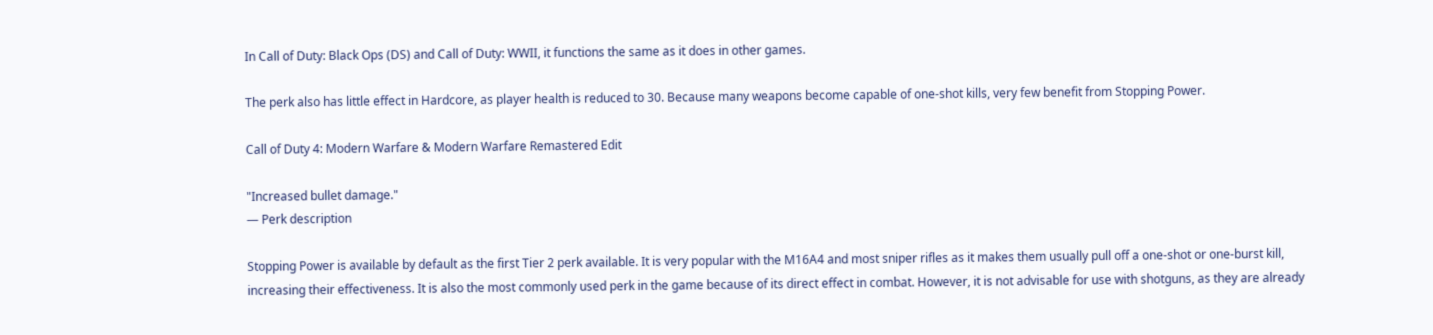In Call of Duty: Black Ops (DS) and Call of Duty: WWII, it functions the same as it does in other games.

The perk also has little effect in Hardcore, as player health is reduced to 30. Because many weapons become capable of one-shot kills, very few benefit from Stopping Power.

Call of Duty 4: Modern Warfare & Modern Warfare Remastered Edit

"Increased bullet damage."
— Perk description

Stopping Power is available by default as the first Tier 2 perk available. It is very popular with the M16A4 and most sniper rifles as it makes them usually pull off a one-shot or one-burst kill, increasing their effectiveness. It is also the most commonly used perk in the game because of its direct effect in combat. However, it is not advisable for use with shotguns, as they are already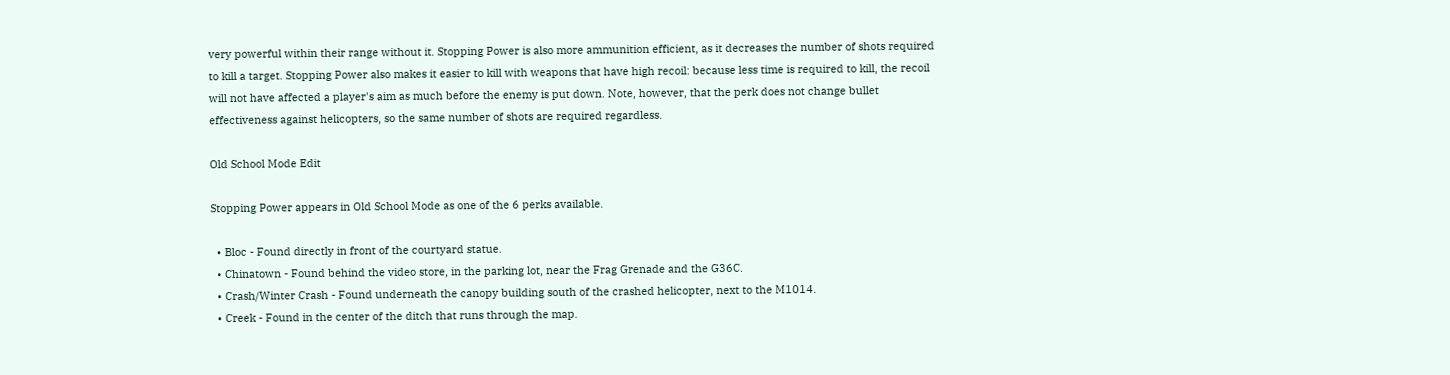very powerful within their range without it. Stopping Power is also more ammunition efficient, as it decreases the number of shots required to kill a target. Stopping Power also makes it easier to kill with weapons that have high recoil: because less time is required to kill, the recoil will not have affected a player's aim as much before the enemy is put down. Note, however, that the perk does not change bullet effectiveness against helicopters, so the same number of shots are required regardless.

Old School Mode Edit

Stopping Power appears in Old School Mode as one of the 6 perks available.

  • Bloc - Found directly in front of the courtyard statue.
  • Chinatown - Found behind the video store, in the parking lot, near the Frag Grenade and the G36C.
  • Crash/Winter Crash - Found underneath the canopy building south of the crashed helicopter, next to the M1014.
  • Creek - Found in the center of the ditch that runs through the map.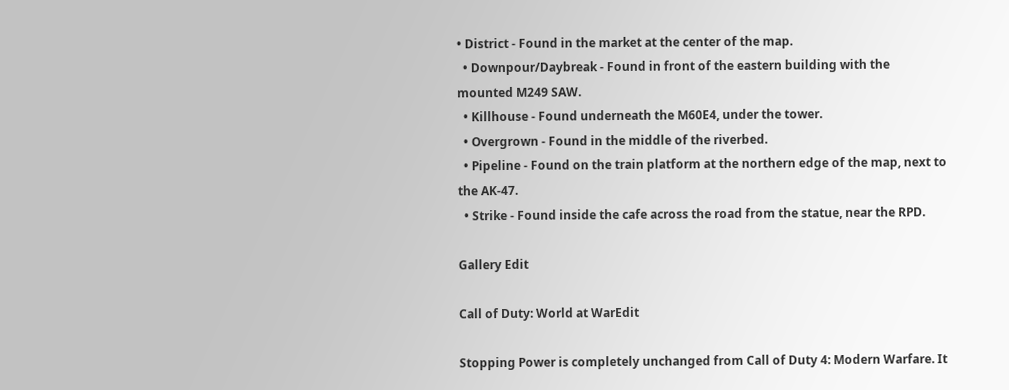• District - Found in the market at the center of the map.
  • Downpour/Daybreak - Found in front of the eastern building with the mounted M249 SAW.
  • Killhouse - Found underneath the M60E4, under the tower.
  • Overgrown - Found in the middle of the riverbed.
  • Pipeline - Found on the train platform at the northern edge of the map, next to the AK-47.
  • Strike - Found inside the cafe across the road from the statue, near the RPD.

Gallery Edit

Call of Duty: World at WarEdit

Stopping Power is completely unchanged from Call of Duty 4: Modern Warfare. It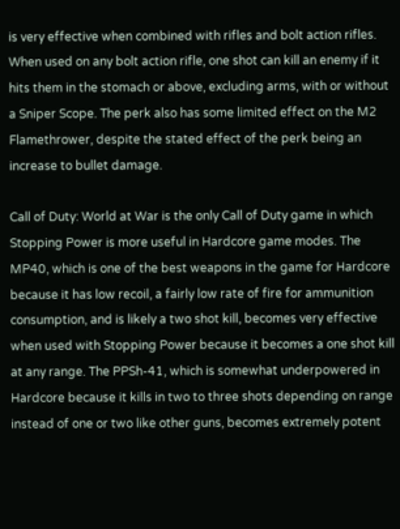is very effective when combined with rifles and bolt action rifles. When used on any bolt action rifle, one shot can kill an enemy if it hits them in the stomach or above, excluding arms, with or without a Sniper Scope. The perk also has some limited effect on the M2 Flamethrower, despite the stated effect of the perk being an increase to bullet damage.

Call of Duty: World at War is the only Call of Duty game in which Stopping Power is more useful in Hardcore game modes. The MP40, which is one of the best weapons in the game for Hardcore because it has low recoil, a fairly low rate of fire for ammunition consumption, and is likely a two shot kill, becomes very effective when used with Stopping Power because it becomes a one shot kill at any range. The PPSh-41, which is somewhat underpowered in Hardcore because it kills in two to three shots depending on range instead of one or two like other guns, becomes extremely potent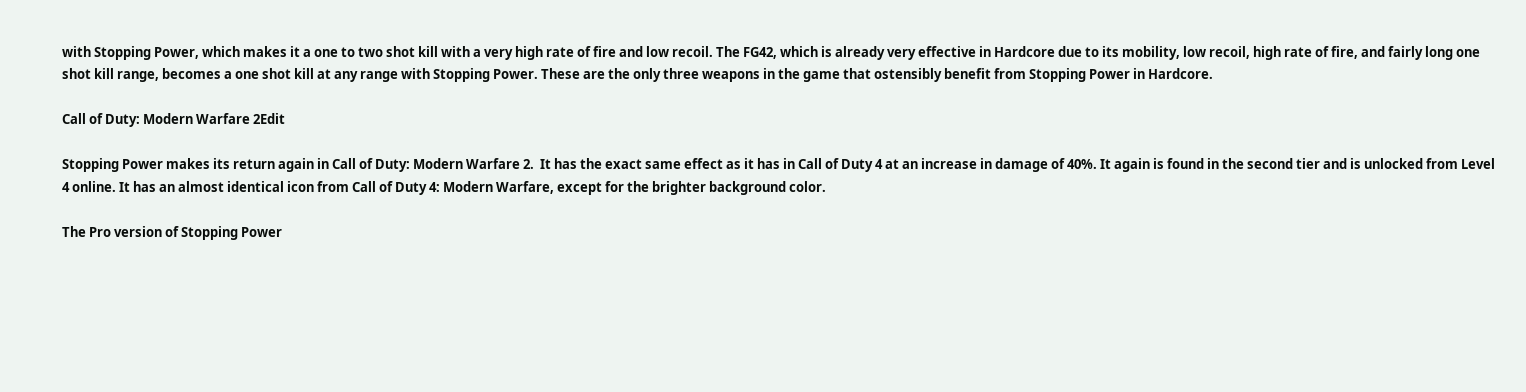with Stopping Power, which makes it a one to two shot kill with a very high rate of fire and low recoil. The FG42, which is already very effective in Hardcore due to its mobility, low recoil, high rate of fire, and fairly long one shot kill range, becomes a one shot kill at any range with Stopping Power. These are the only three weapons in the game that ostensibly benefit from Stopping Power in Hardcore.

Call of Duty: Modern Warfare 2Edit

Stopping Power makes its return again in Call of Duty: Modern Warfare 2.  It has the exact same effect as it has in Call of Duty 4 at an increase in damage of 40%. It again is found in the second tier and is unlocked from Level 4 online. It has an almost identical icon from Call of Duty 4: Modern Warfare, except for the brighter background color.

The Pro version of Stopping Power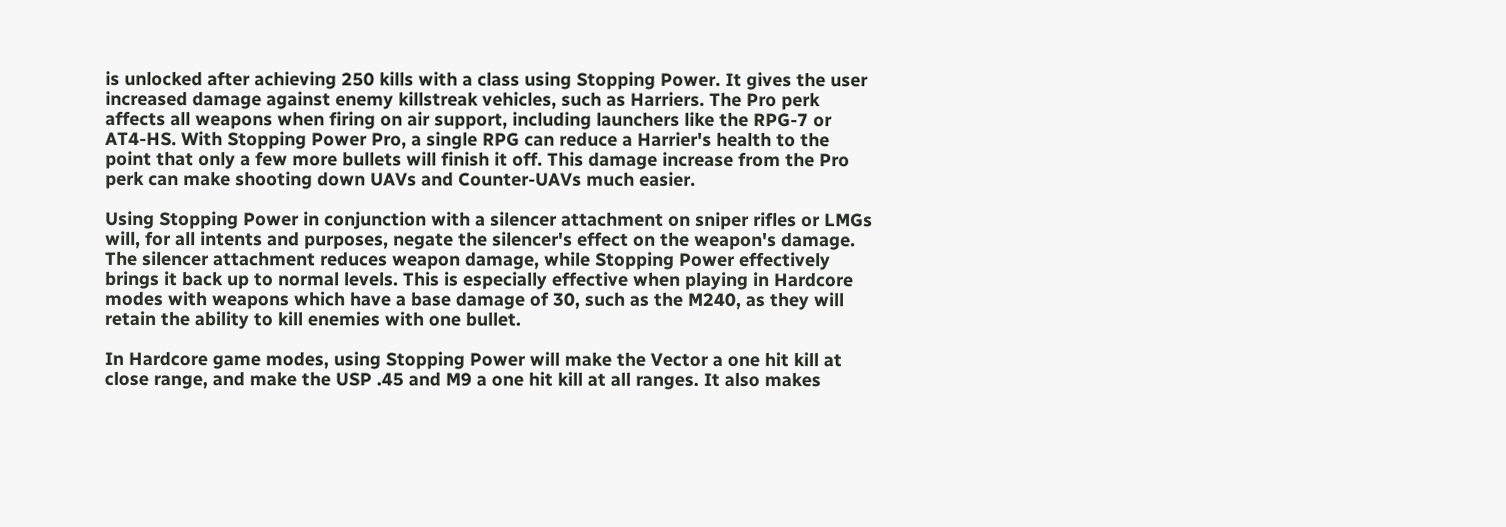is unlocked after achieving 250 kills with a class using Stopping Power. It gives the user increased damage against enemy killstreak vehicles, such as Harriers. The Pro perk affects all weapons when firing on air support, including launchers like the RPG-7 or AT4-HS. With Stopping Power Pro, a single RPG can reduce a Harrier's health to the point that only a few more bullets will finish it off. This damage increase from the Pro perk can make shooting down UAVs and Counter-UAVs much easier.

Using Stopping Power in conjunction with a silencer attachment on sniper rifles or LMGs will, for all intents and purposes, negate the silencer's effect on the weapon's damage. The silencer attachment reduces weapon damage, while Stopping Power effectively brings it back up to normal levels. This is especially effective when playing in Hardcore modes with weapons which have a base damage of 30, such as the M240, as they will retain the ability to kill enemies with one bullet.

In Hardcore game modes, using Stopping Power will make the Vector a one hit kill at close range, and make the USP .45 and M9 a one hit kill at all ranges. It also makes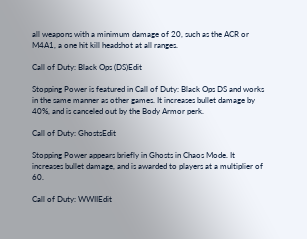all weapons with a minimum damage of 20, such as the ACR or M4A1, a one hit kill headshot at all ranges.

Call of Duty: Black Ops (DS)Edit

Stopping Power is featured in Call of Duty: Black Ops DS and works in the same manner as other games. It increases bullet damage by 40%, and is canceled out by the Body Armor perk.

Call of Duty: GhostsEdit

Stopping Power appears briefly in Ghosts in Chaos Mode. It increases bullet damage, and is awarded to players at a multiplier of 60.

Call of Duty: WWIIEdit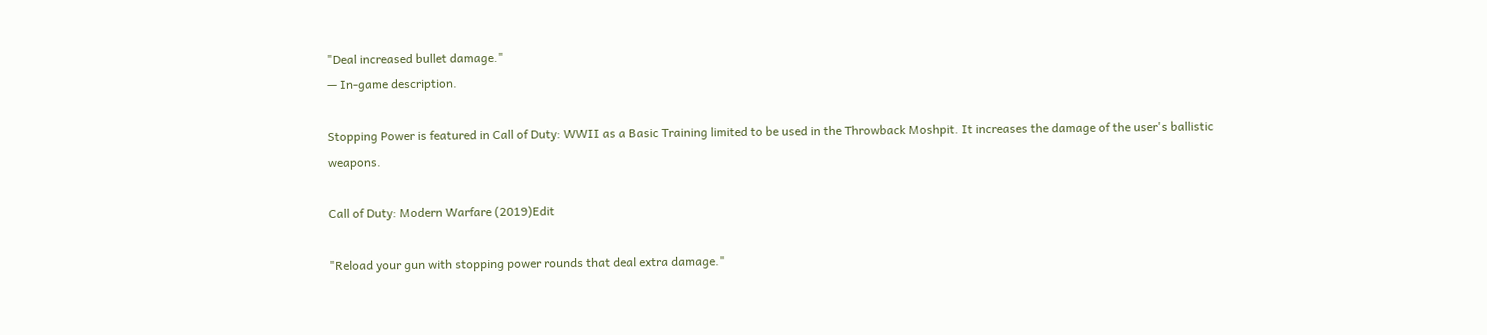"Deal increased bullet damage."
— In-game description.

Stopping Power is featured in Call of Duty: WWII as a Basic Training limited to be used in the Throwback Moshpit. It increases the damage of the user's ballistic weapons.

Call of Duty: Modern Warfare (2019)Edit

"Reload your gun with stopping power rounds that deal extra damage."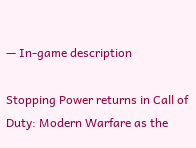— In-game description

Stopping Power returns in Call of Duty: Modern Warfare as the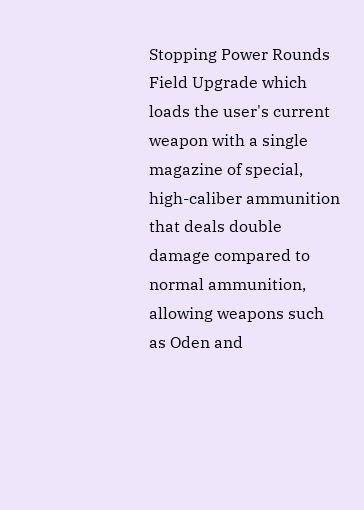Stopping Power Rounds Field Upgrade which loads the user's current weapon with a single magazine of special, high-caliber ammunition that deals double damage compared to normal ammunition, allowing weapons such as Oden and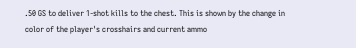.50 GS to deliver 1-shot kills to the chest. This is shown by the change in color of the player's crosshairs and current ammo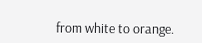from white to orange.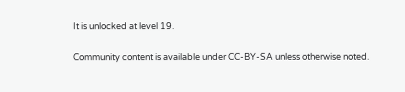It is unlocked at level 19.

Community content is available under CC-BY-SA unless otherwise noted.